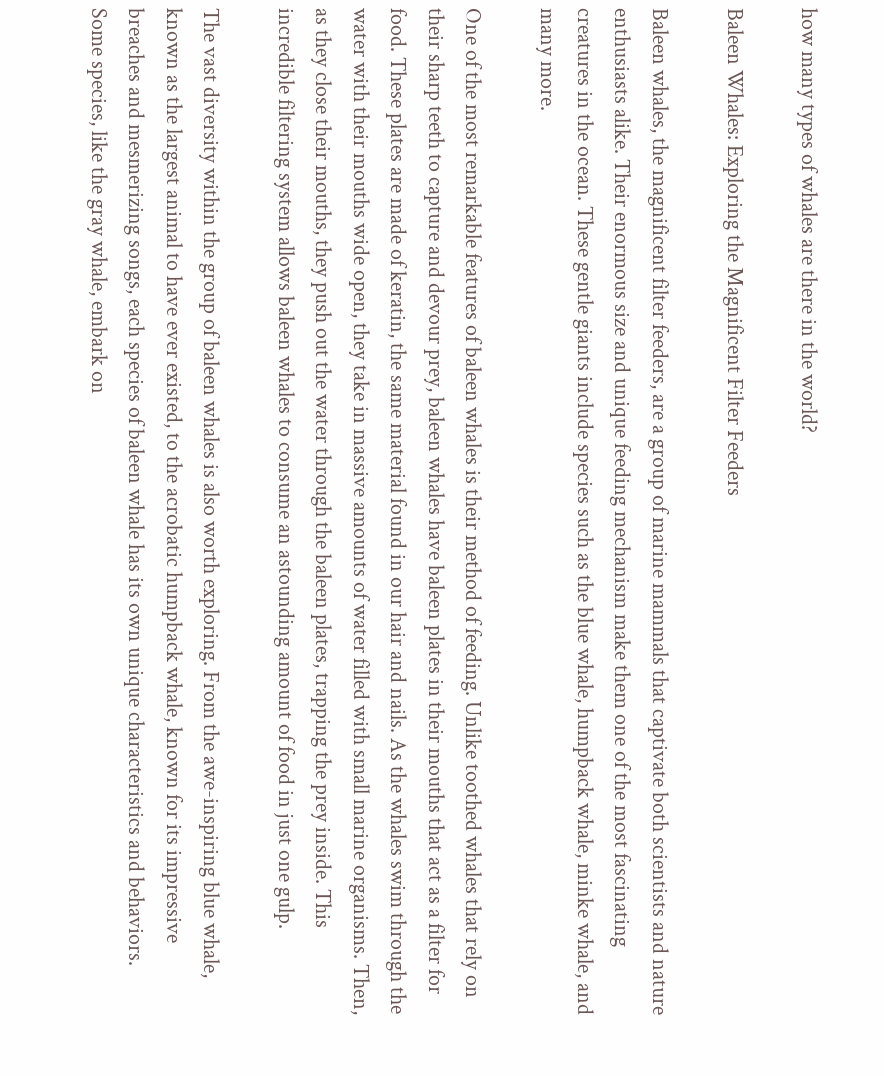how many types of whales are there in the world?

Baleen Whales: Exploring the Magnificent Filter Feeders

Baleen whales, the magnificent filter feeders, are a group of marine mammals that captivate both scientists and nature enthusiasts alike. Their enormous size and unique feeding mechanism make them one of the most fascinating creatures in the ocean. These gentle giants include species such as the blue whale, humpback whale, minke whale, and many more.

One of the most remarkable features of baleen whales is their method of feeding. Unlike toothed whales that rely on their sharp teeth to capture and devour prey, baleen whales have baleen plates in their mouths that act as a filter for food. These plates are made of keratin, the same material found in our hair and nails. As the whales swim through the water with their mouths wide open, they take in massive amounts of water filled with small marine organisms. Then, as they close their mouths, they push out the water through the baleen plates, trapping the prey inside. This incredible filtering system allows baleen whales to consume an astounding amount of food in just one gulp.

The vast diversity within the group of baleen whales is also worth exploring. From the awe-inspiring blue whale, known as the largest animal to have ever existed, to the acrobatic humpback whale, known for its impressive breaches and mesmerizing songs, each species of baleen whale has its own unique characteristics and behaviors. Some species, like the gray whale, embark on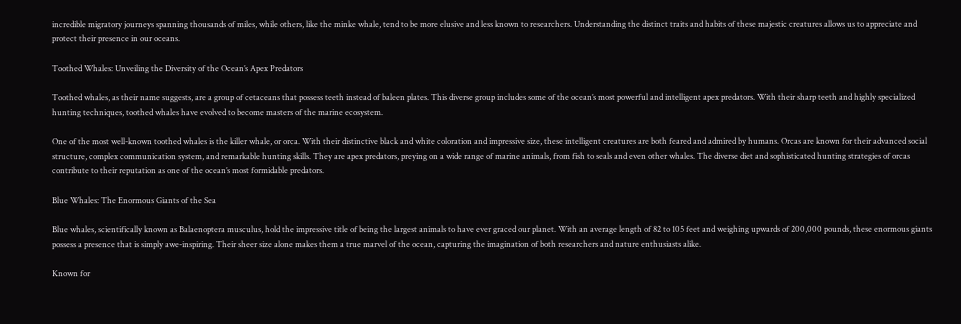incredible migratory journeys spanning thousands of miles, while others, like the minke whale, tend to be more elusive and less known to researchers. Understanding the distinct traits and habits of these majestic creatures allows us to appreciate and protect their presence in our oceans.

Toothed Whales: Unveiling the Diversity of the Ocean’s Apex Predators

Toothed whales, as their name suggests, are a group of cetaceans that possess teeth instead of baleen plates. This diverse group includes some of the ocean’s most powerful and intelligent apex predators. With their sharp teeth and highly specialized hunting techniques, toothed whales have evolved to become masters of the marine ecosystem.

One of the most well-known toothed whales is the killer whale, or orca. With their distinctive black and white coloration and impressive size, these intelligent creatures are both feared and admired by humans. Orcas are known for their advanced social structure, complex communication system, and remarkable hunting skills. They are apex predators, preying on a wide range of marine animals, from fish to seals and even other whales. The diverse diet and sophisticated hunting strategies of orcas contribute to their reputation as one of the ocean’s most formidable predators.

Blue Whales: The Enormous Giants of the Sea

Blue whales, scientifically known as Balaenoptera musculus, hold the impressive title of being the largest animals to have ever graced our planet. With an average length of 82 to 105 feet and weighing upwards of 200,000 pounds, these enormous giants possess a presence that is simply awe-inspiring. Their sheer size alone makes them a true marvel of the ocean, capturing the imagination of both researchers and nature enthusiasts alike.

Known for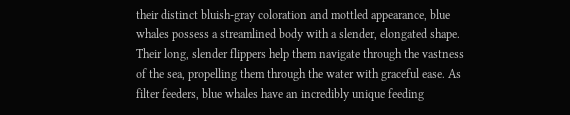their distinct bluish-gray coloration and mottled appearance, blue whales possess a streamlined body with a slender, elongated shape. Their long, slender flippers help them navigate through the vastness of the sea, propelling them through the water with graceful ease. As filter feeders, blue whales have an incredibly unique feeding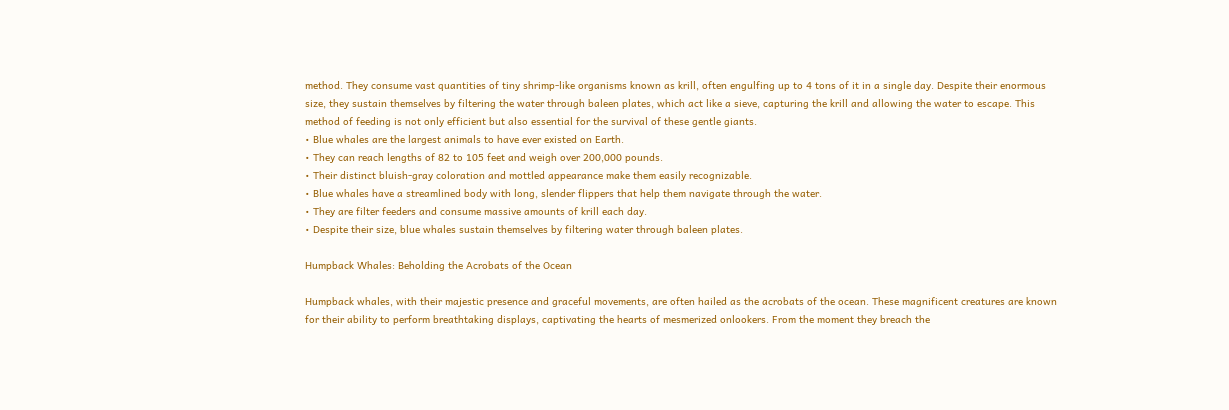method. They consume vast quantities of tiny shrimp-like organisms known as krill, often engulfing up to 4 tons of it in a single day. Despite their enormous size, they sustain themselves by filtering the water through baleen plates, which act like a sieve, capturing the krill and allowing the water to escape. This method of feeding is not only efficient but also essential for the survival of these gentle giants.
• Blue whales are the largest animals to have ever existed on Earth.
• They can reach lengths of 82 to 105 feet and weigh over 200,000 pounds.
• Their distinct bluish-gray coloration and mottled appearance make them easily recognizable.
• Blue whales have a streamlined body with long, slender flippers that help them navigate through the water.
• They are filter feeders and consume massive amounts of krill each day.
• Despite their size, blue whales sustain themselves by filtering water through baleen plates.

Humpback Whales: Beholding the Acrobats of the Ocean

Humpback whales, with their majestic presence and graceful movements, are often hailed as the acrobats of the ocean. These magnificent creatures are known for their ability to perform breathtaking displays, captivating the hearts of mesmerized onlookers. From the moment they breach the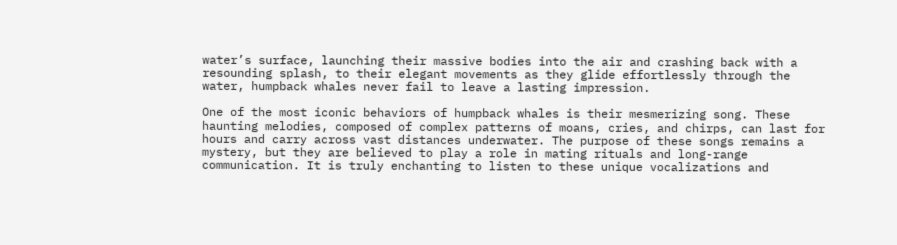water’s surface, launching their massive bodies into the air and crashing back with a resounding splash, to their elegant movements as they glide effortlessly through the water, humpback whales never fail to leave a lasting impression.

One of the most iconic behaviors of humpback whales is their mesmerizing song. These haunting melodies, composed of complex patterns of moans, cries, and chirps, can last for hours and carry across vast distances underwater. The purpose of these songs remains a mystery, but they are believed to play a role in mating rituals and long-range communication. It is truly enchanting to listen to these unique vocalizations and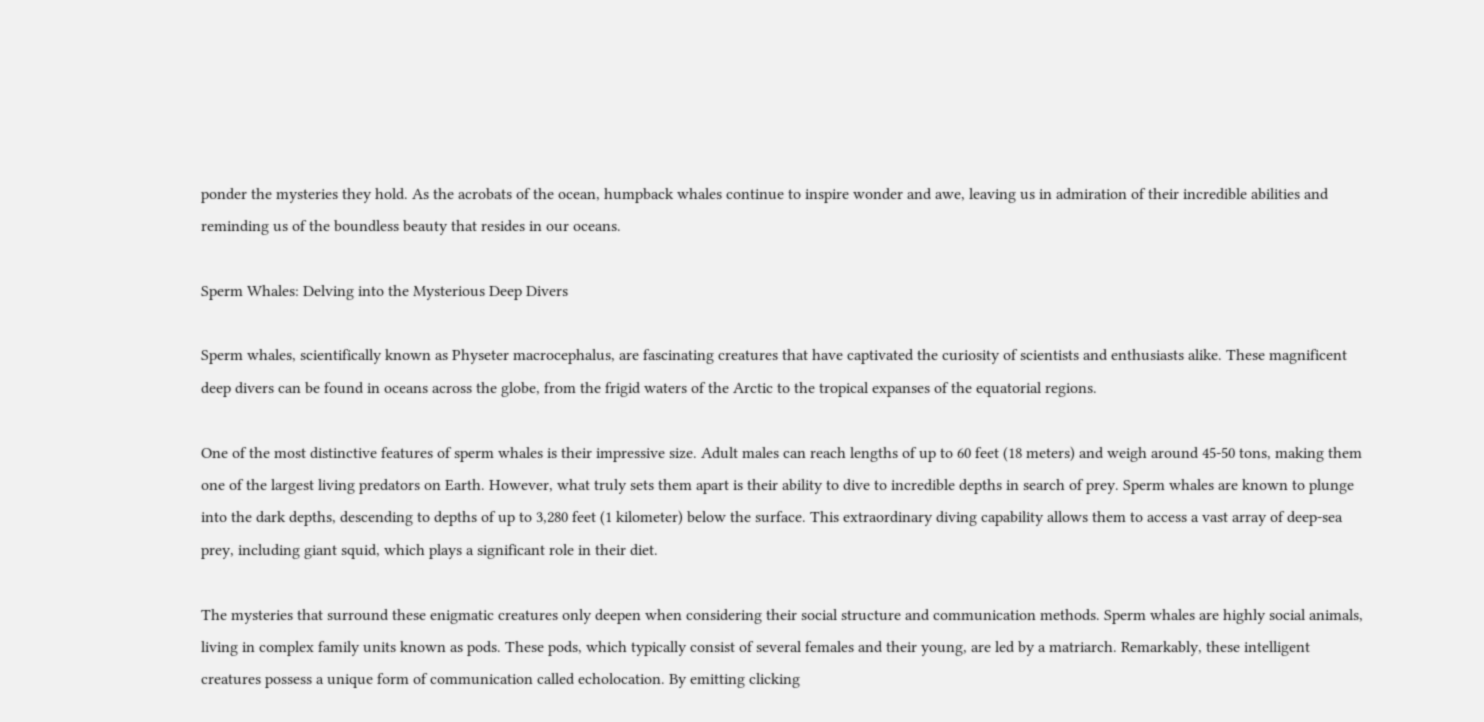ponder the mysteries they hold. As the acrobats of the ocean, humpback whales continue to inspire wonder and awe, leaving us in admiration of their incredible abilities and reminding us of the boundless beauty that resides in our oceans.

Sperm Whales: Delving into the Mysterious Deep Divers

Sperm whales, scientifically known as Physeter macrocephalus, are fascinating creatures that have captivated the curiosity of scientists and enthusiasts alike. These magnificent deep divers can be found in oceans across the globe, from the frigid waters of the Arctic to the tropical expanses of the equatorial regions.

One of the most distinctive features of sperm whales is their impressive size. Adult males can reach lengths of up to 60 feet (18 meters) and weigh around 45-50 tons, making them one of the largest living predators on Earth. However, what truly sets them apart is their ability to dive to incredible depths in search of prey. Sperm whales are known to plunge into the dark depths, descending to depths of up to 3,280 feet (1 kilometer) below the surface. This extraordinary diving capability allows them to access a vast array of deep-sea prey, including giant squid, which plays a significant role in their diet.

The mysteries that surround these enigmatic creatures only deepen when considering their social structure and communication methods. Sperm whales are highly social animals, living in complex family units known as pods. These pods, which typically consist of several females and their young, are led by a matriarch. Remarkably, these intelligent creatures possess a unique form of communication called echolocation. By emitting clicking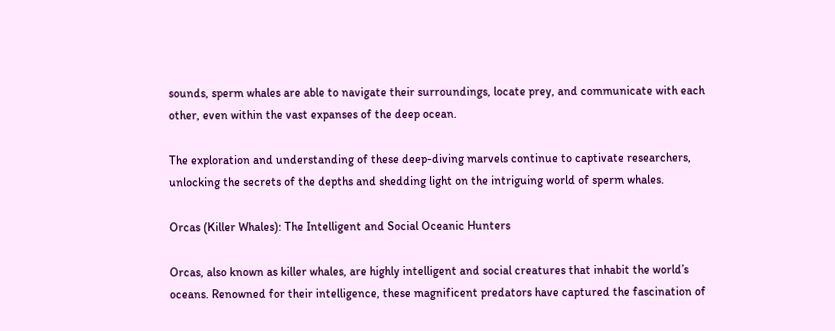sounds, sperm whales are able to navigate their surroundings, locate prey, and communicate with each other, even within the vast expanses of the deep ocean.

The exploration and understanding of these deep-diving marvels continue to captivate researchers, unlocking the secrets of the depths and shedding light on the intriguing world of sperm whales.

Orcas (Killer Whales): The Intelligent and Social Oceanic Hunters

Orcas, also known as killer whales, are highly intelligent and social creatures that inhabit the world’s oceans. Renowned for their intelligence, these magnificent predators have captured the fascination of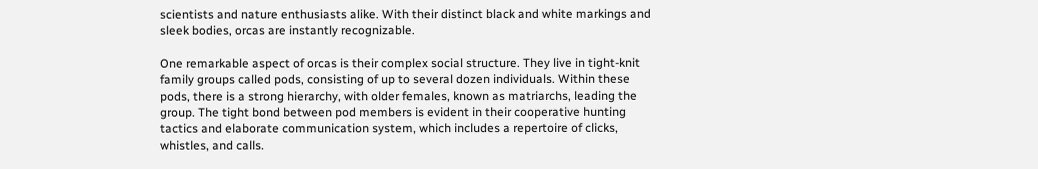scientists and nature enthusiasts alike. With their distinct black and white markings and sleek bodies, orcas are instantly recognizable.

One remarkable aspect of orcas is their complex social structure. They live in tight-knit family groups called pods, consisting of up to several dozen individuals. Within these pods, there is a strong hierarchy, with older females, known as matriarchs, leading the group. The tight bond between pod members is evident in their cooperative hunting tactics and elaborate communication system, which includes a repertoire of clicks, whistles, and calls.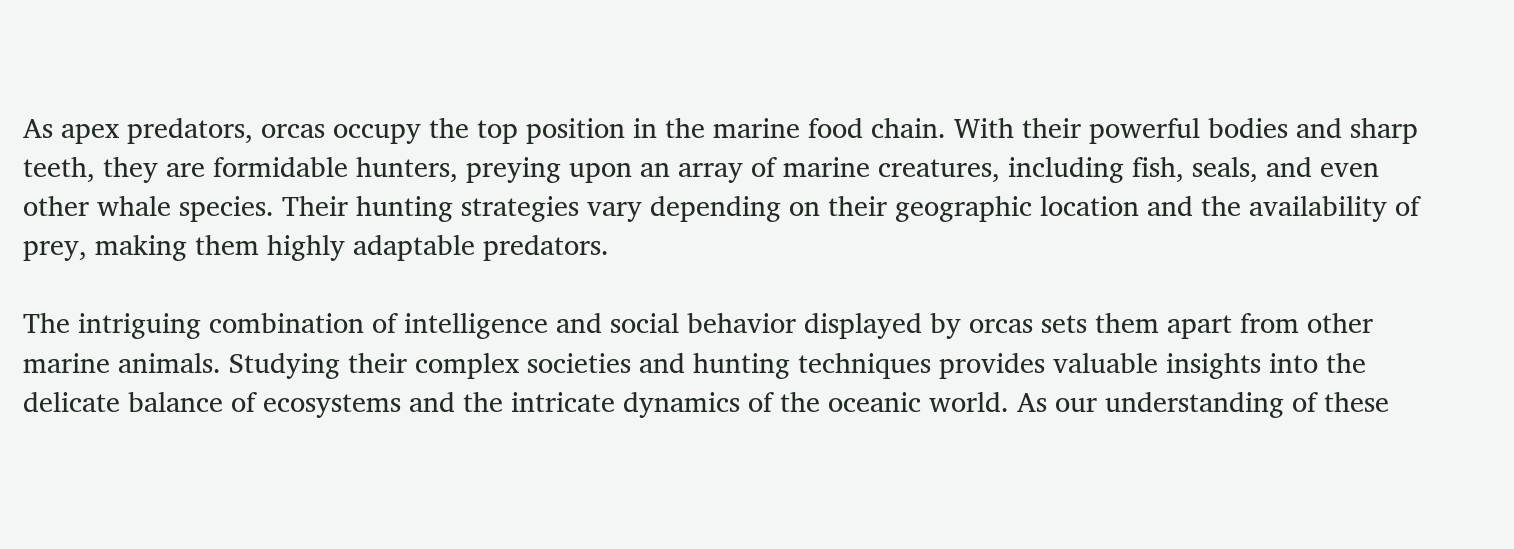As apex predators, orcas occupy the top position in the marine food chain. With their powerful bodies and sharp teeth, they are formidable hunters, preying upon an array of marine creatures, including fish, seals, and even other whale species. Their hunting strategies vary depending on their geographic location and the availability of prey, making them highly adaptable predators.

The intriguing combination of intelligence and social behavior displayed by orcas sets them apart from other marine animals. Studying their complex societies and hunting techniques provides valuable insights into the delicate balance of ecosystems and the intricate dynamics of the oceanic world. As our understanding of these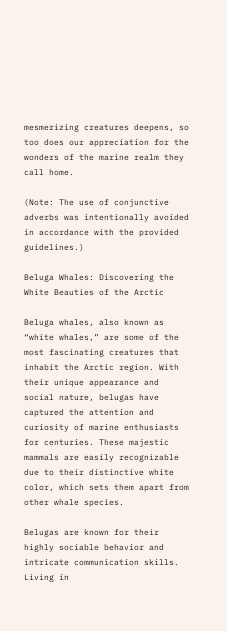mesmerizing creatures deepens, so too does our appreciation for the wonders of the marine realm they call home.

(Note: The use of conjunctive adverbs was intentionally avoided in accordance with the provided guidelines.)

Beluga Whales: Discovering the White Beauties of the Arctic

Beluga whales, also known as “white whales,” are some of the most fascinating creatures that inhabit the Arctic region. With their unique appearance and social nature, belugas have captured the attention and curiosity of marine enthusiasts for centuries. These majestic mammals are easily recognizable due to their distinctive white color, which sets them apart from other whale species.

Belugas are known for their highly sociable behavior and intricate communication skills. Living in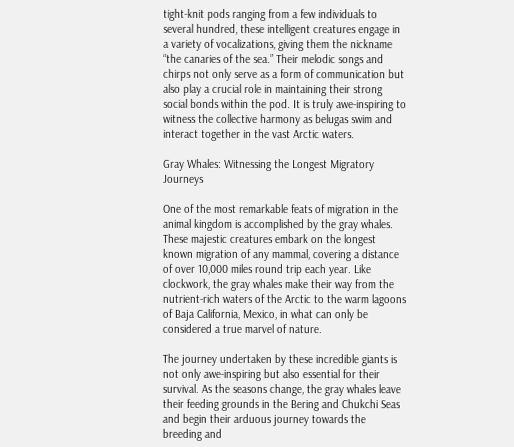tight-knit pods ranging from a few individuals to several hundred, these intelligent creatures engage in a variety of vocalizations, giving them the nickname “the canaries of the sea.” Their melodic songs and chirps not only serve as a form of communication but also play a crucial role in maintaining their strong social bonds within the pod. It is truly awe-inspiring to witness the collective harmony as belugas swim and interact together in the vast Arctic waters.

Gray Whales: Witnessing the Longest Migratory Journeys

One of the most remarkable feats of migration in the animal kingdom is accomplished by the gray whales. These majestic creatures embark on the longest known migration of any mammal, covering a distance of over 10,000 miles round trip each year. Like clockwork, the gray whales make their way from the nutrient-rich waters of the Arctic to the warm lagoons of Baja California, Mexico, in what can only be considered a true marvel of nature.

The journey undertaken by these incredible giants is not only awe-inspiring but also essential for their survival. As the seasons change, the gray whales leave their feeding grounds in the Bering and Chukchi Seas and begin their arduous journey towards the breeding and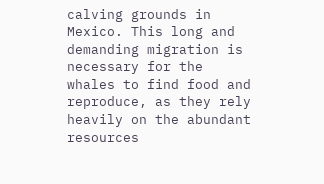calving grounds in Mexico. This long and demanding migration is necessary for the whales to find food and reproduce, as they rely heavily on the abundant resources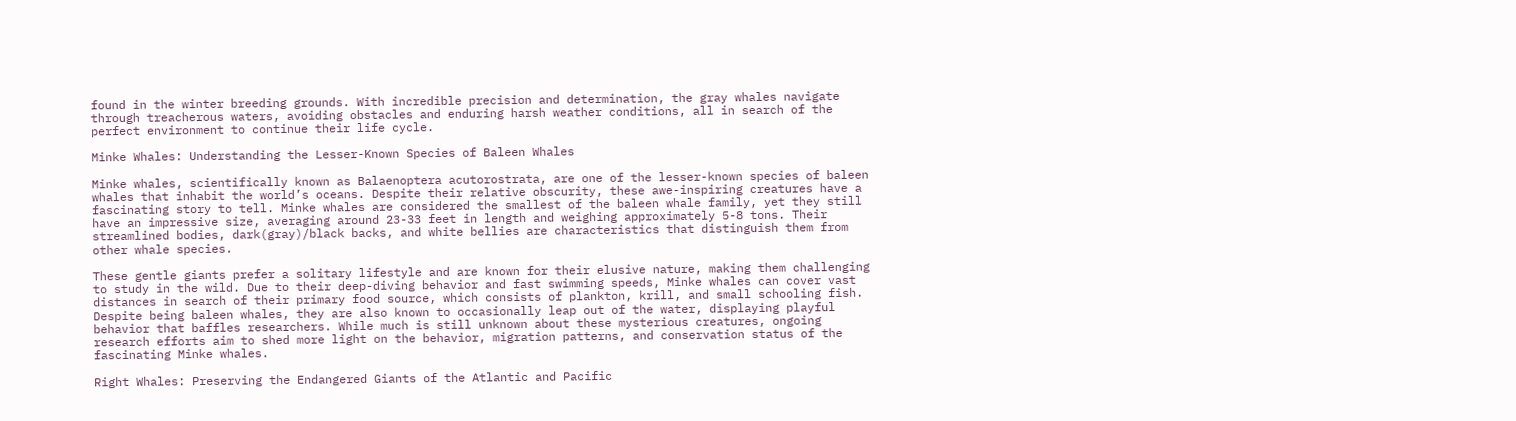found in the winter breeding grounds. With incredible precision and determination, the gray whales navigate through treacherous waters, avoiding obstacles and enduring harsh weather conditions, all in search of the perfect environment to continue their life cycle.

Minke Whales: Understanding the Lesser-Known Species of Baleen Whales

Minke whales, scientifically known as Balaenoptera acutorostrata, are one of the lesser-known species of baleen whales that inhabit the world’s oceans. Despite their relative obscurity, these awe-inspiring creatures have a fascinating story to tell. Minke whales are considered the smallest of the baleen whale family, yet they still have an impressive size, averaging around 23-33 feet in length and weighing approximately 5-8 tons. Their streamlined bodies, dark(gray)/black backs, and white bellies are characteristics that distinguish them from other whale species.

These gentle giants prefer a solitary lifestyle and are known for their elusive nature, making them challenging to study in the wild. Due to their deep-diving behavior and fast swimming speeds, Minke whales can cover vast distances in search of their primary food source, which consists of plankton, krill, and small schooling fish. Despite being baleen whales, they are also known to occasionally leap out of the water, displaying playful behavior that baffles researchers. While much is still unknown about these mysterious creatures, ongoing research efforts aim to shed more light on the behavior, migration patterns, and conservation status of the fascinating Minke whales.

Right Whales: Preserving the Endangered Giants of the Atlantic and Pacific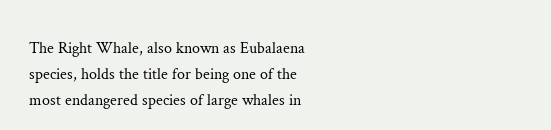The Right Whale, also known as Eubalaena species, holds the title for being one of the most endangered species of large whales in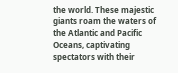the world. These majestic giants roam the waters of the Atlantic and Pacific Oceans, captivating spectators with their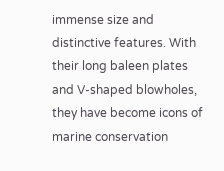immense size and distinctive features. With their long baleen plates and V-shaped blowholes, they have become icons of marine conservation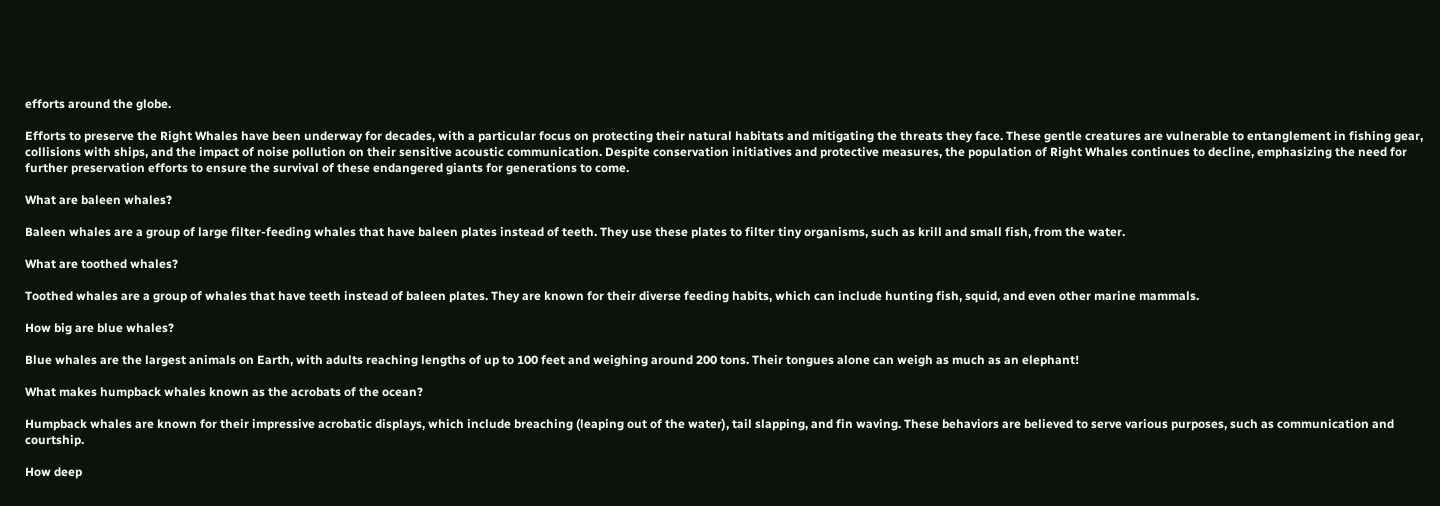efforts around the globe.

Efforts to preserve the Right Whales have been underway for decades, with a particular focus on protecting their natural habitats and mitigating the threats they face. These gentle creatures are vulnerable to entanglement in fishing gear, collisions with ships, and the impact of noise pollution on their sensitive acoustic communication. Despite conservation initiatives and protective measures, the population of Right Whales continues to decline, emphasizing the need for further preservation efforts to ensure the survival of these endangered giants for generations to come.

What are baleen whales?

Baleen whales are a group of large filter-feeding whales that have baleen plates instead of teeth. They use these plates to filter tiny organisms, such as krill and small fish, from the water.

What are toothed whales?

Toothed whales are a group of whales that have teeth instead of baleen plates. They are known for their diverse feeding habits, which can include hunting fish, squid, and even other marine mammals.

How big are blue whales?

Blue whales are the largest animals on Earth, with adults reaching lengths of up to 100 feet and weighing around 200 tons. Their tongues alone can weigh as much as an elephant!

What makes humpback whales known as the acrobats of the ocean?

Humpback whales are known for their impressive acrobatic displays, which include breaching (leaping out of the water), tail slapping, and fin waving. These behaviors are believed to serve various purposes, such as communication and courtship.

How deep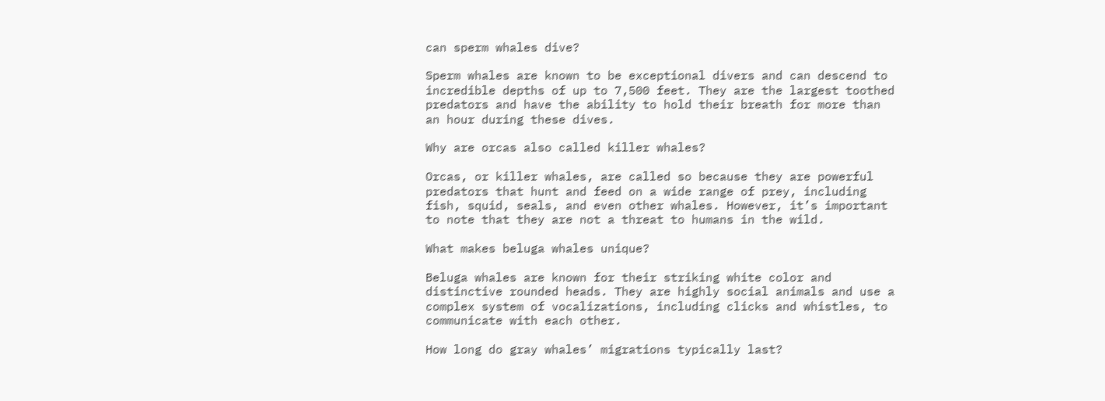can sperm whales dive?

Sperm whales are known to be exceptional divers and can descend to incredible depths of up to 7,500 feet. They are the largest toothed predators and have the ability to hold their breath for more than an hour during these dives.

Why are orcas also called killer whales?

Orcas, or killer whales, are called so because they are powerful predators that hunt and feed on a wide range of prey, including fish, squid, seals, and even other whales. However, it’s important to note that they are not a threat to humans in the wild.

What makes beluga whales unique?

Beluga whales are known for their striking white color and distinctive rounded heads. They are highly social animals and use a complex system of vocalizations, including clicks and whistles, to communicate with each other.

How long do gray whales’ migrations typically last?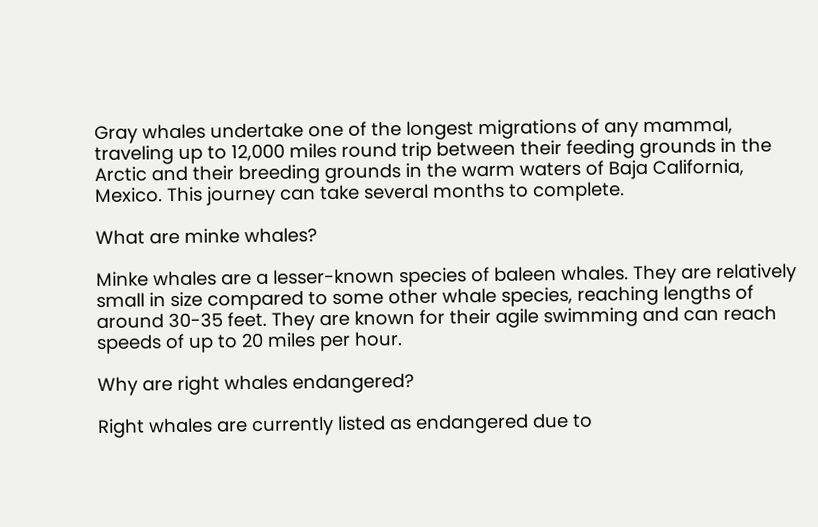Gray whales undertake one of the longest migrations of any mammal, traveling up to 12,000 miles round trip between their feeding grounds in the Arctic and their breeding grounds in the warm waters of Baja California, Mexico. This journey can take several months to complete.

What are minke whales?

Minke whales are a lesser-known species of baleen whales. They are relatively small in size compared to some other whale species, reaching lengths of around 30-35 feet. They are known for their agile swimming and can reach speeds of up to 20 miles per hour.

Why are right whales endangered?

Right whales are currently listed as endangered due to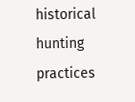historical hunting practices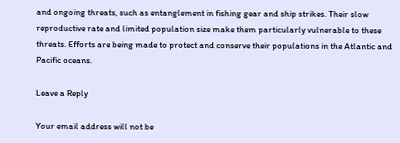and ongoing threats, such as entanglement in fishing gear and ship strikes. Their slow reproductive rate and limited population size make them particularly vulnerable to these threats. Efforts are being made to protect and conserve their populations in the Atlantic and Pacific oceans.

Leave a Reply

Your email address will not be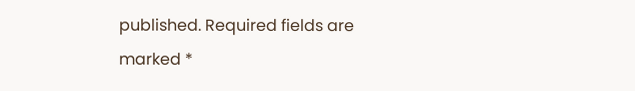published. Required fields are marked *